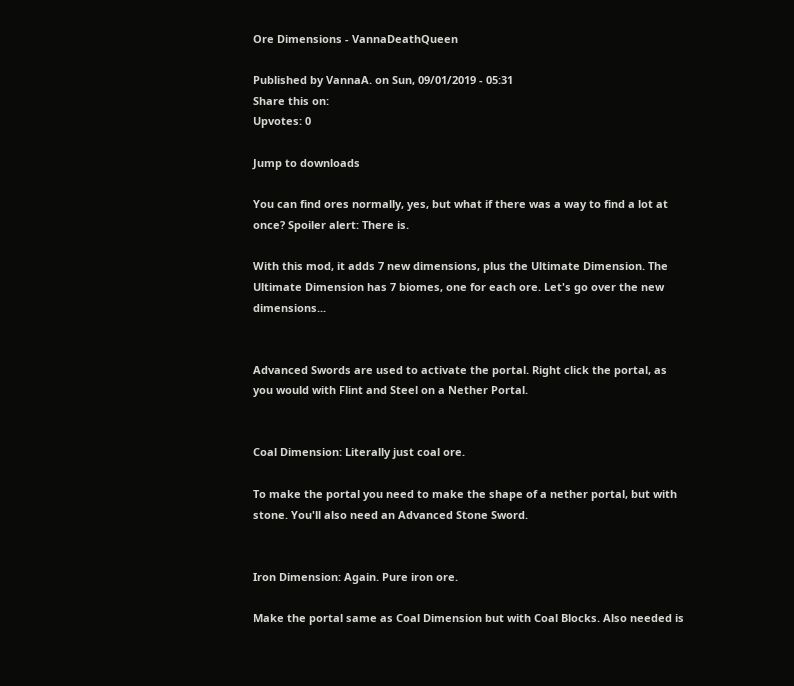Ore Dimensions - VannaDeathQueen

Published by VannaA. on Sun, 09/01/2019 - 05:31
Share this on:
Upvotes: 0

Jump to downloads

You can find ores normally, yes, but what if there was a way to find a lot at once? Spoiler alert: There is.

With this mod, it adds 7 new dimensions, plus the Ultimate Dimension. The Ultimate Dimension has 7 biomes, one for each ore. Let's go over the new dimensions...


Advanced Swords are used to activate the portal. Right click the portal, as you would with Flint and Steel on a Nether Portal.


Coal Dimension: Literally just coal ore.

To make the portal you need to make the shape of a nether portal, but with stone. You'll also need an Advanced Stone Sword.


Iron Dimension: Again. Pure iron ore.

Make the portal same as Coal Dimension but with Coal Blocks. Also needed is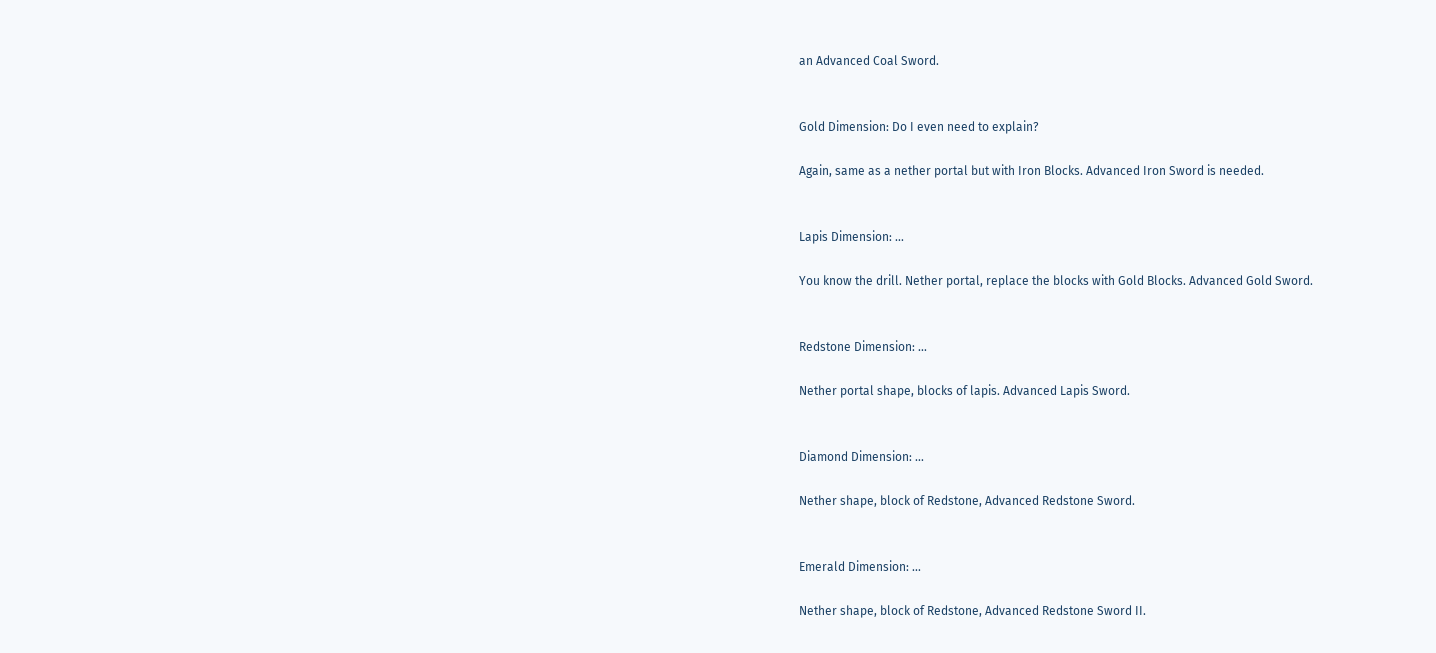an Advanced Coal Sword.


Gold Dimension: Do I even need to explain?

Again, same as a nether portal but with Iron Blocks. Advanced Iron Sword is needed.


Lapis Dimension: ...

You know the drill. Nether portal, replace the blocks with Gold Blocks. Advanced Gold Sword.


Redstone Dimension: ...

Nether portal shape, blocks of lapis. Advanced Lapis Sword.


Diamond Dimension: ...

Nether shape, block of Redstone, Advanced Redstone Sword.


Emerald Dimension: ...

Nether shape, block of Redstone, Advanced Redstone Sword II.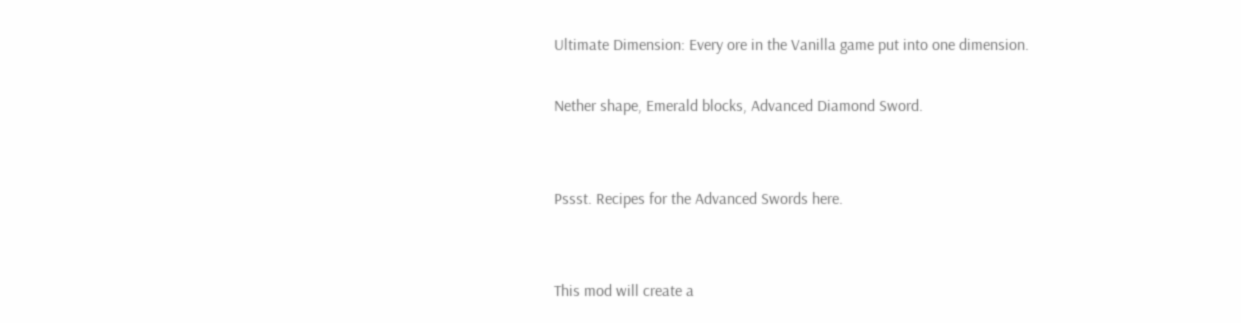Ultimate Dimension: Every ore in the Vanilla game put into one dimension.

Nether shape, Emerald blocks, Advanced Diamond Sword.


Pssst. Recipes for the Advanced Swords here.


This mod will create a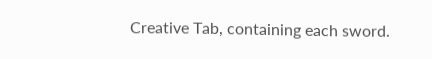Creative Tab, containing each sword.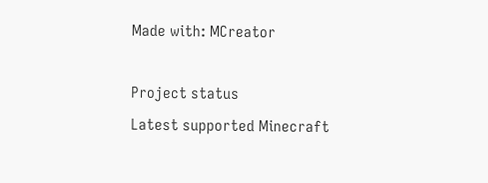Made with: MCreator

Project status
Latest supported Minecraft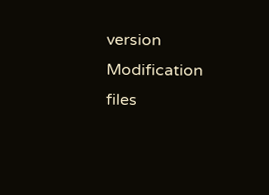version
Modification files